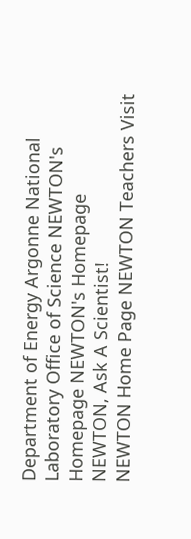Department of Energy Argonne National Laboratory Office of Science NEWTON's Homepage NEWTON's Homepage
NEWTON, Ask A Scientist!
NEWTON Home Page NEWTON Teachers Visit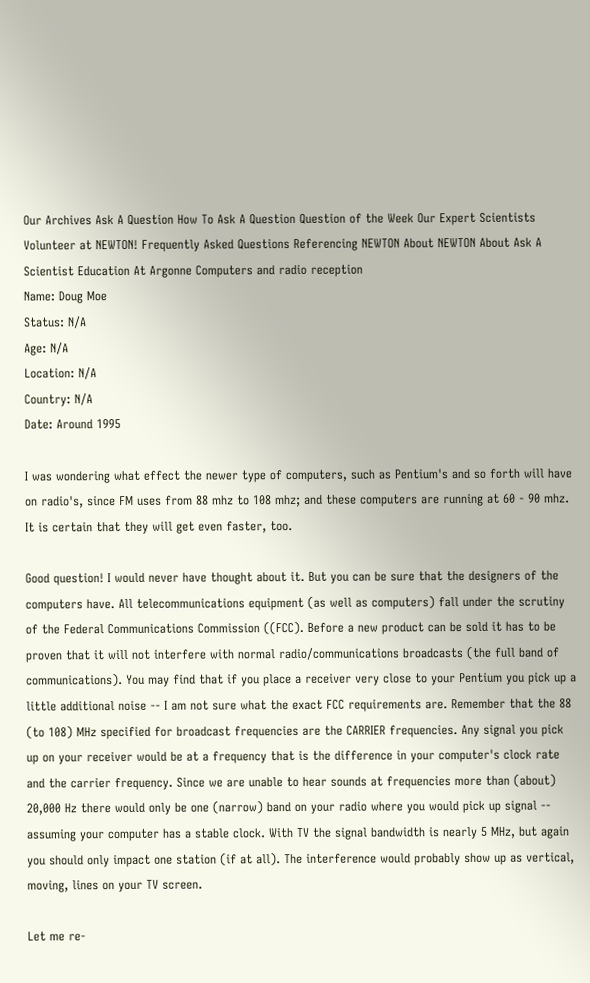Our Archives Ask A Question How To Ask A Question Question of the Week Our Expert Scientists Volunteer at NEWTON! Frequently Asked Questions Referencing NEWTON About NEWTON About Ask A Scientist Education At Argonne Computers and radio reception
Name: Doug Moe
Status: N/A
Age: N/A
Location: N/A
Country: N/A
Date: Around 1995

I was wondering what effect the newer type of computers, such as Pentium's and so forth will have on radio's, since FM uses from 88 mhz to 108 mhz; and these computers are running at 60 - 90 mhz. It is certain that they will get even faster, too.

Good question! I would never have thought about it. But you can be sure that the designers of the computers have. All telecommunications equipment (as well as computers) fall under the scrutiny of the Federal Communications Commission ((FCC). Before a new product can be sold it has to be proven that it will not interfere with normal radio/communications broadcasts (the full band of communications). You may find that if you place a receiver very close to your Pentium you pick up a little additional noise -- I am not sure what the exact FCC requirements are. Remember that the 88 (to 108) MHz specified for broadcast frequencies are the CARRIER frequencies. Any signal you pick up on your receiver would be at a frequency that is the difference in your computer's clock rate and the carrier frequency. Since we are unable to hear sounds at frequencies more than (about) 20,000 Hz there would only be one (narrow) band on your radio where you would pick up signal -- assuming your computer has a stable clock. With TV the signal bandwidth is nearly 5 MHz, but again you should only impact one station (if at all). The interference would probably show up as vertical, moving, lines on your TV screen.

Let me re-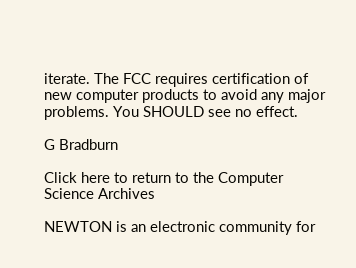iterate. The FCC requires certification of new computer products to avoid any major problems. You SHOULD see no effect.

G Bradburn

Click here to return to the Computer Science Archives

NEWTON is an electronic community for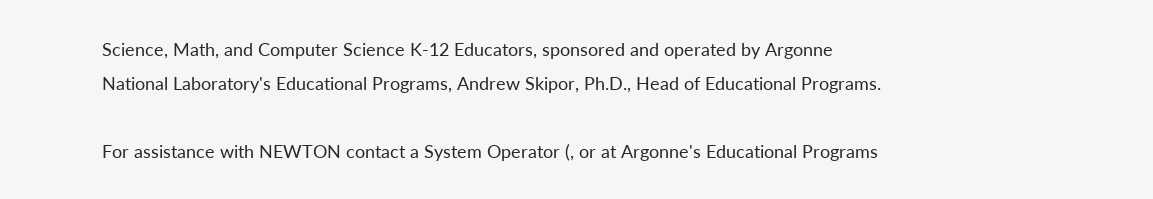Science, Math, and Computer Science K-12 Educators, sponsored and operated by Argonne National Laboratory's Educational Programs, Andrew Skipor, Ph.D., Head of Educational Programs.

For assistance with NEWTON contact a System Operator (, or at Argonne's Educational Programs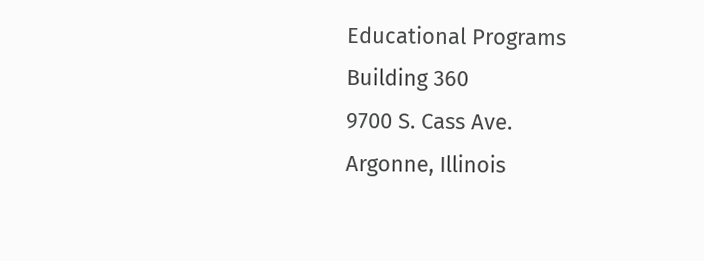Educational Programs
Building 360
9700 S. Cass Ave.
Argonne, Illinois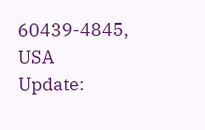60439-4845, USA
Update: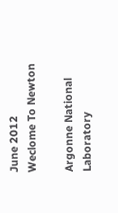June 2012
Weclome To Newton

Argonne National Laboratory